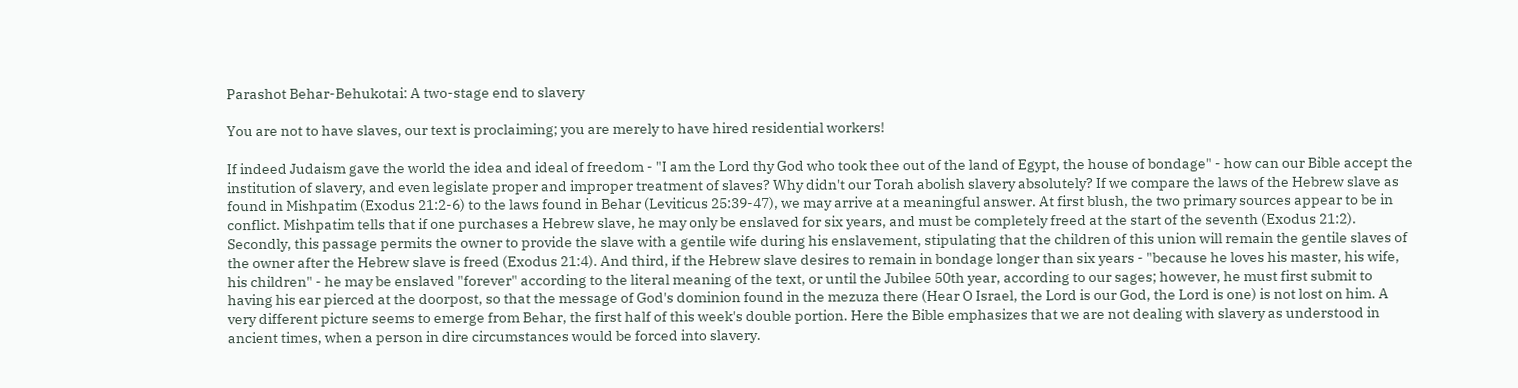Parashot Behar-Behukotai: A two-stage end to slavery

You are not to have slaves, our text is proclaiming; you are merely to have hired residential workers!

If indeed Judaism gave the world the idea and ideal of freedom - "I am the Lord thy God who took thee out of the land of Egypt, the house of bondage" - how can our Bible accept the institution of slavery, and even legislate proper and improper treatment of slaves? Why didn't our Torah abolish slavery absolutely? If we compare the laws of the Hebrew slave as found in Mishpatim (Exodus 21:2-6) to the laws found in Behar (Leviticus 25:39-47), we may arrive at a meaningful answer. At first blush, the two primary sources appear to be in conflict. Mishpatim tells that if one purchases a Hebrew slave, he may only be enslaved for six years, and must be completely freed at the start of the seventh (Exodus 21:2). Secondly, this passage permits the owner to provide the slave with a gentile wife during his enslavement, stipulating that the children of this union will remain the gentile slaves of the owner after the Hebrew slave is freed (Exodus 21:4). And third, if the Hebrew slave desires to remain in bondage longer than six years - "because he loves his master, his wife, his children" - he may be enslaved "forever" according to the literal meaning of the text, or until the Jubilee 50th year, according to our sages; however, he must first submit to having his ear pierced at the doorpost, so that the message of God's dominion found in the mezuza there (Hear O Israel, the Lord is our God, the Lord is one) is not lost on him. A very different picture seems to emerge from Behar, the first half of this week's double portion. Here the Bible emphasizes that we are not dealing with slavery as understood in ancient times, when a person in dire circumstances would be forced into slavery.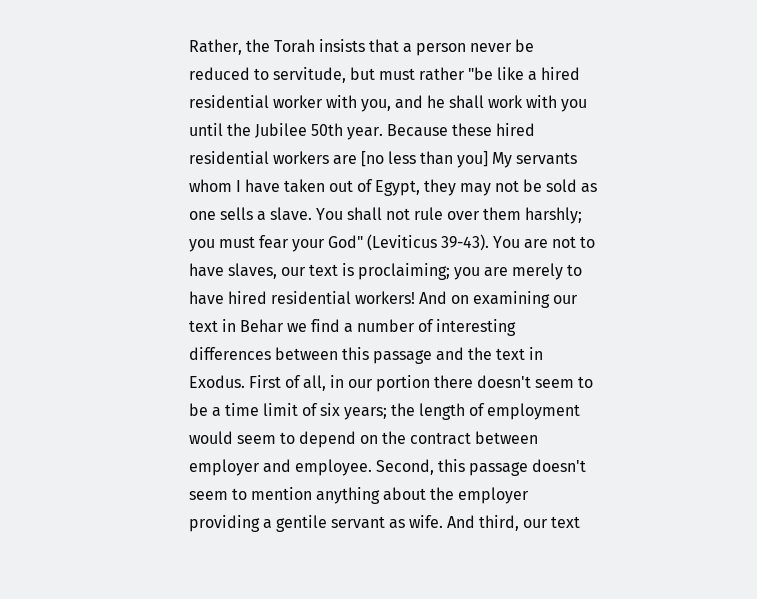Rather, the Torah insists that a person never be reduced to servitude, but must rather "be like a hired residential worker with you, and he shall work with you until the Jubilee 50th year. Because these hired residential workers are [no less than you] My servants whom I have taken out of Egypt, they may not be sold as one sells a slave. You shall not rule over them harshly; you must fear your God" (Leviticus 39-43). You are not to have slaves, our text is proclaiming; you are merely to have hired residential workers! And on examining our text in Behar we find a number of interesting differences between this passage and the text in Exodus. First of all, in our portion there doesn't seem to be a time limit of six years; the length of employment would seem to depend on the contract between employer and employee. Second, this passage doesn't seem to mention anything about the employer providing a gentile servant as wife. And third, our text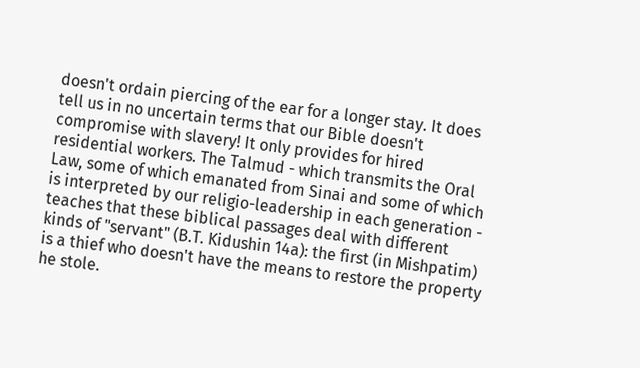doesn't ordain piercing of the ear for a longer stay. It does tell us in no uncertain terms that our Bible doesn't compromise with slavery! It only provides for hired residential workers. The Talmud - which transmits the Oral Law, some of which emanated from Sinai and some of which is interpreted by our religio-leadership in each generation - teaches that these biblical passages deal with different kinds of "servant" (B.T. Kidushin 14a): the first (in Mishpatim) is a thief who doesn't have the means to restore the property he stole.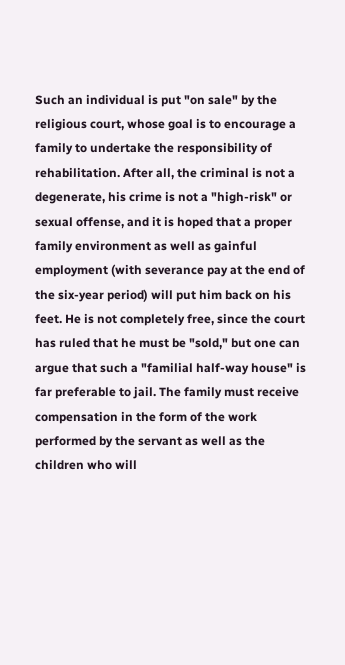Such an individual is put "on sale" by the religious court, whose goal is to encourage a family to undertake the responsibility of rehabilitation. After all, the criminal is not a degenerate, his crime is not a "high-risk" or sexual offense, and it is hoped that a proper family environment as well as gainful employment (with severance pay at the end of the six-year period) will put him back on his feet. He is not completely free, since the court has ruled that he must be "sold," but one can argue that such a "familial half-way house" is far preferable to jail. The family must receive compensation in the form of the work performed by the servant as well as the children who will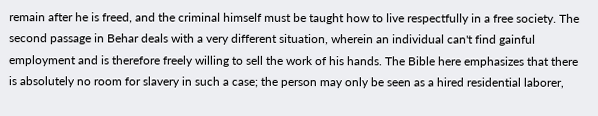remain after he is freed, and the criminal himself must be taught how to live respectfully in a free society. The second passage in Behar deals with a very different situation, wherein an individual can't find gainful employment and is therefore freely willing to sell the work of his hands. The Bible here emphasizes that there is absolutely no room for slavery in such a case; the person may only be seen as a hired residential laborer,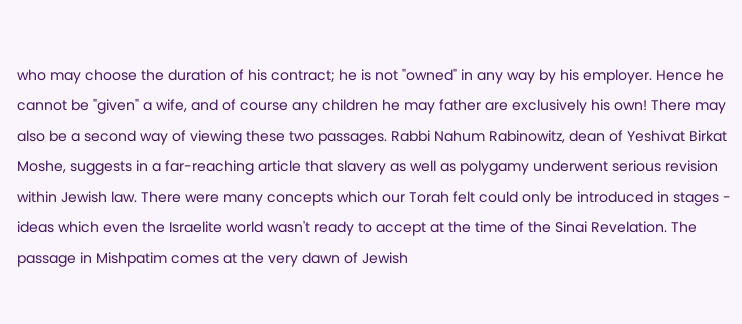who may choose the duration of his contract; he is not "owned" in any way by his employer. Hence he cannot be "given" a wife, and of course any children he may father are exclusively his own! There may also be a second way of viewing these two passages. Rabbi Nahum Rabinowitz, dean of Yeshivat Birkat Moshe, suggests in a far-reaching article that slavery as well as polygamy underwent serious revision within Jewish law. There were many concepts which our Torah felt could only be introduced in stages - ideas which even the Israelite world wasn't ready to accept at the time of the Sinai Revelation. The passage in Mishpatim comes at the very dawn of Jewish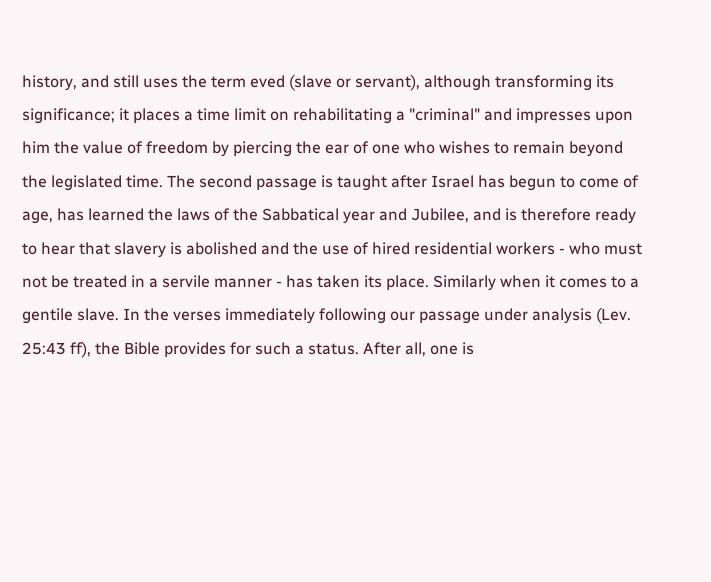history, and still uses the term eved (slave or servant), although transforming its significance; it places a time limit on rehabilitating a "criminal" and impresses upon him the value of freedom by piercing the ear of one who wishes to remain beyond the legislated time. The second passage is taught after Israel has begun to come of age, has learned the laws of the Sabbatical year and Jubilee, and is therefore ready to hear that slavery is abolished and the use of hired residential workers - who must not be treated in a servile manner - has taken its place. Similarly when it comes to a gentile slave. In the verses immediately following our passage under analysis (Lev. 25:43 ff), the Bible provides for such a status. After all, one is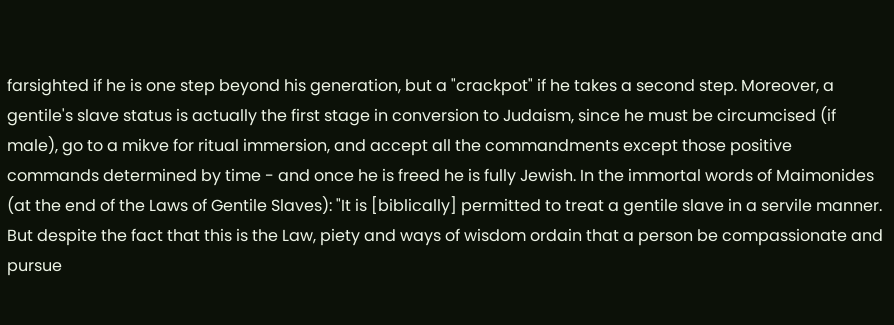farsighted if he is one step beyond his generation, but a "crackpot" if he takes a second step. Moreover, a gentile's slave status is actually the first stage in conversion to Judaism, since he must be circumcised (if male), go to a mikve for ritual immersion, and accept all the commandments except those positive commands determined by time - and once he is freed he is fully Jewish. In the immortal words of Maimonides (at the end of the Laws of Gentile Slaves): "It is [biblically] permitted to treat a gentile slave in a servile manner. But despite the fact that this is the Law, piety and ways of wisdom ordain that a person be compassionate and pursue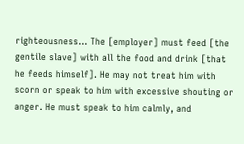righteousness... The [employer] must feed [the gentile slave] with all the food and drink [that he feeds himself]. He may not treat him with scorn or speak to him with excessive shouting or anger. He must speak to him calmly, and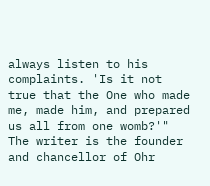always listen to his complaints. 'Is it not true that the One who made me, made him, and prepared us all from one womb?'" The writer is the founder and chancellor of Ohr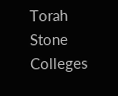Torah Stone Colleges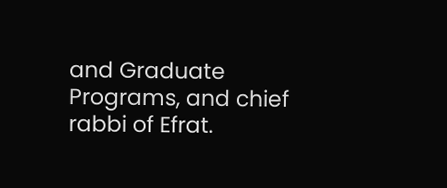and Graduate Programs, and chief rabbi of Efrat.